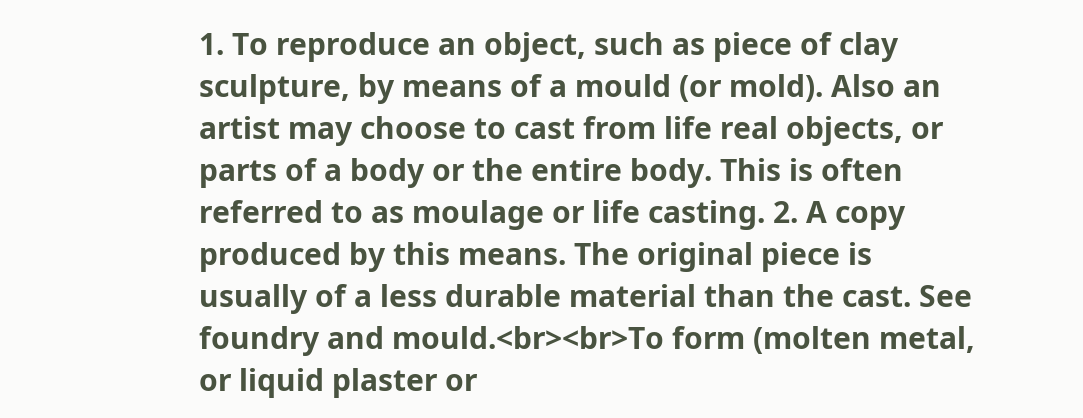1. To reproduce an object, such as piece of clay sculpture, by means of a mould (or mold). Also an artist may choose to cast from life real objects, or parts of a body or the entire body. This is often referred to as moulage or life casting. 2. A copy produced by this means. The original piece is usually of a less durable material than the cast. See foundry and mould.<br><br>To form (molten metal, or liquid plaster or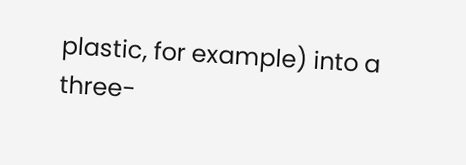plastic, for example) into a three-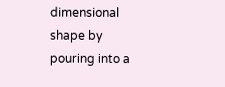dimensional shape by pouring into a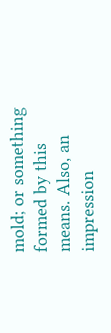mold; or something formed by this means. Also, an impression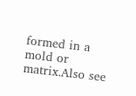formed in a mold or matrix.Also see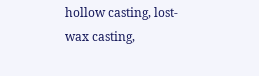hollow casting, lost-wax casting,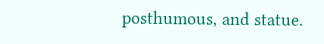posthumous, and statue.